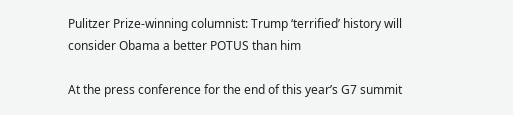Pulitzer Prize-winning columnist: Trump ‘terrified’ history will consider Obama a better POTUS than him

At the press conference for the end of this year’s G7 summit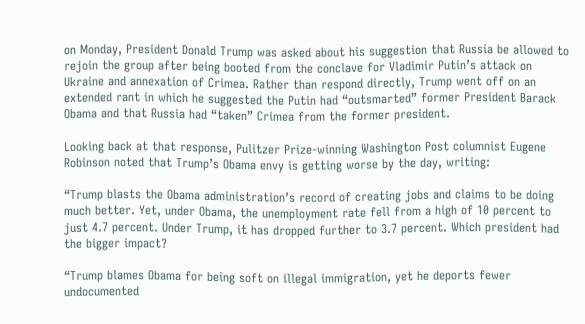on Monday, President Donald Trump was asked about his suggestion that Russia be allowed to rejoin the group after being booted from the conclave for Vladimir Putin’s attack on Ukraine and annexation of Crimea. Rather than respond directly, Trump went off on an extended rant in which he suggested the Putin had “outsmarted” former President Barack Obama and that Russia had “taken” Crimea from the former president.

Looking back at that response, Pulitzer Prize-winning Washington Post columnist Eugene Robinson noted that Trump’s Obama envy is getting worse by the day, writing:

“Trump blasts the Obama administration’s record of creating jobs and claims to be doing much better. Yet, under Obama, the unemployment rate fell from a high of 10 percent to just 4.7 percent. Under Trump, it has dropped further to 3.7 percent. Which president had the bigger impact?

“Trump blames Obama for being soft on illegal immigration, yet he deports fewer undocumented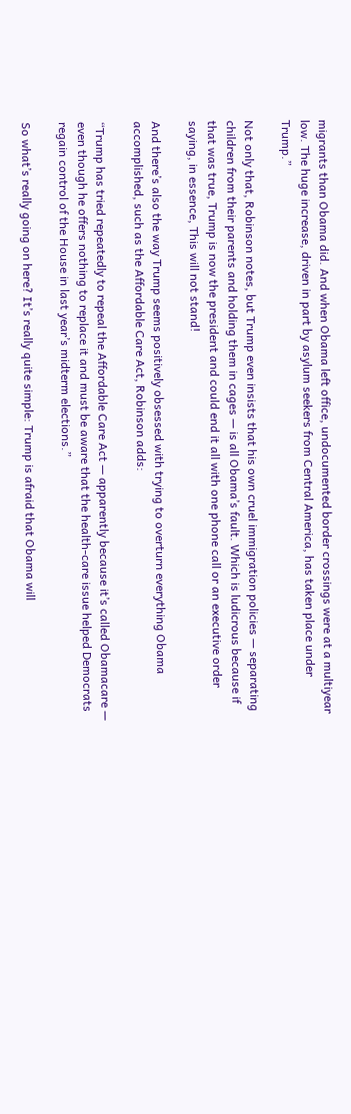migrants than Obama did. And when Obama left office, undocumented border crossings were at a multiyear low. The huge increase, driven in part by asylum seekers from Central America, has taken place under Trump.”

Not only that, Robinson notes, but Trump even insists that his own cruel immigration policies — separating children from their parents and holding them in cages — is all Obama’s fault. Which is ludicrous because if that was true, Trump is now the president and could end it all with one phone call or an executive order saying, in essence, This will not stand!

And there’s also the way Trump seems positively obsessed with trying to overturn everything Obama accomplished, such as the Affordable Care Act, Robinson adds:

“Trump has tried repeatedly to repeal the Affordable Care Act — apparently because it’s called Obamacare — even though he offers nothing to replace it and must be aware that the health-care issue helped Democrats regain control of the House in last year’s midterm elections.”

So what’s really going on here? It’s really quite simple: Trump is afraid that Obama will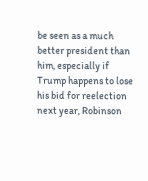be seen as a much better president than him, especially if Trump happens to lose his bid for reelection next year, Robinson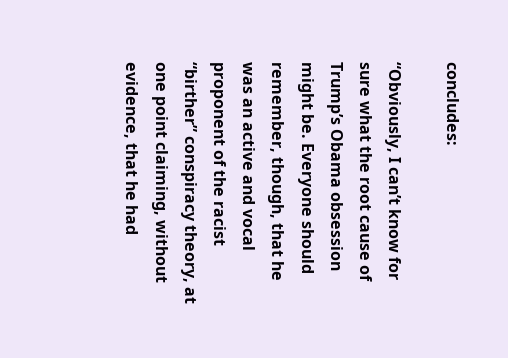concludes:

“Obviously, I can’t know for sure what the root cause of Trump’s Obama obsession might be. Everyone should remember, though, that he was an active and vocal proponent of the racist “birther” conspiracy theory, at one point claiming, without evidence, that he had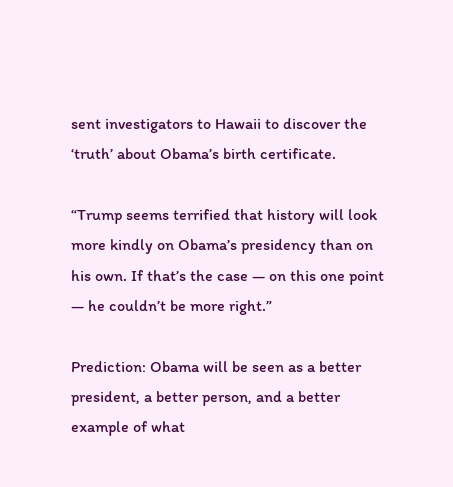sent investigators to Hawaii to discover the ‘truth’ about Obama’s birth certificate.

“Trump seems terrified that history will look more kindly on Obama’s presidency than on his own. If that’s the case — on this one point — he couldn’t be more right.”

Prediction: Obama will be seen as a better president, a better person, and a better example of what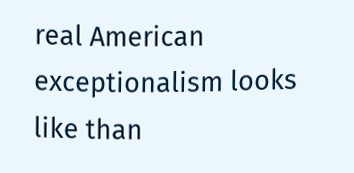real American exceptionalism looks like than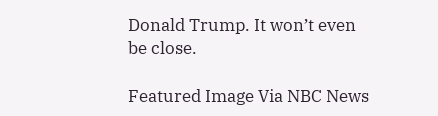Donald Trump. It won’t even be close.

Featured Image Via NBC News